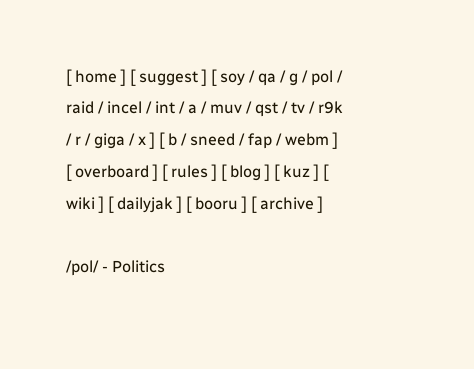[ home ] [ suggest ] [ soy / qa / g / pol / raid / incel / int / a / muv / qst / tv / r9k / r / giga / x ] [ b / sneed / fap / webm ] [ overboard ] [ rules ] [ blog ] [ kuz ] [ wiki ] [ dailyjak ] [ booru ] [ archive ]

/pol/ - Politics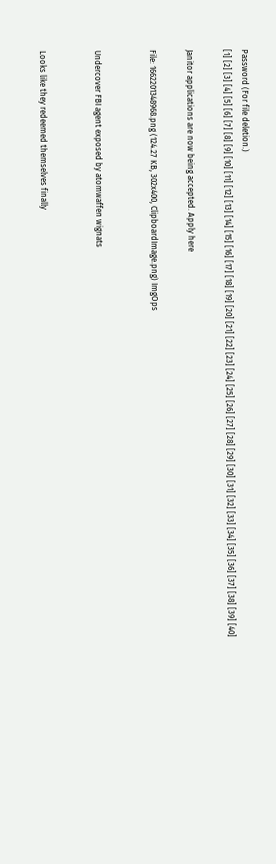Password (For file deletion.)
[1] [2] [3] [4] [5] [6] [7] [8] [9] [10] [11] [12] [13] [14] [15] [16] [17] [18] [19] [20] [21] [22] [23] [24] [25] [26] [27] [28] [29] [30] [31] [32] [33] [34] [35] [36] [37] [38] [39] [40]

Janitor applications are now being accepted. Apply here

File: 1662201348968.png (124.27 KB, 302x400, ClipboardImage.png) ImgOps


Undercover FBI agent exposed by atomwaffen wignats


Looks like they redeemed themselves finally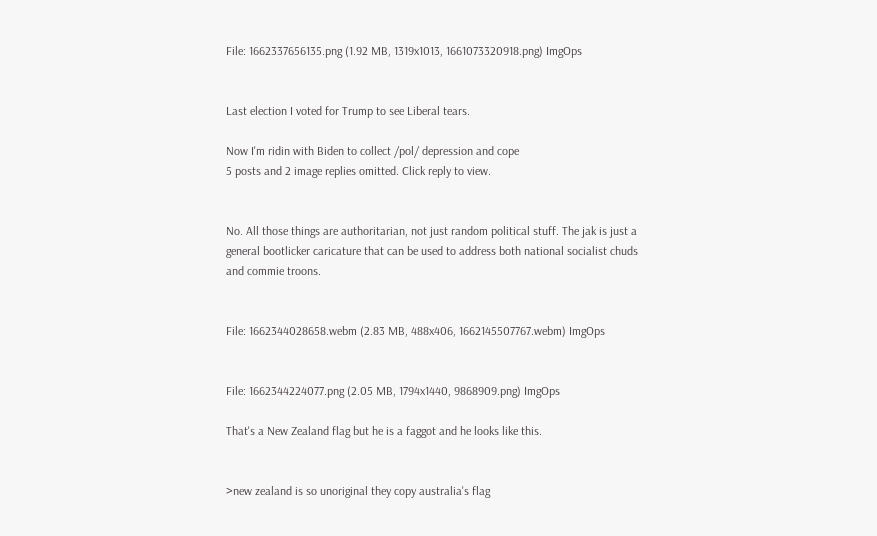File: 1662337656135.png (1.92 MB, 1319x1013, 1661073320918.png) ImgOps


Last election I voted for Trump to see Liberal tears.

Now I'm ridin with Biden to collect /pol/ depression and cope
5 posts and 2 image replies omitted. Click reply to view.


No. All those things are authoritarian, not just random political stuff. The jak is just a general bootlicker caricature that can be used to address both national socialist chuds and commie troons.


File: 1662344028658.webm (2.83 MB, 488x406, 1662145507767.webm) ImgOps


File: 1662344224077.png (2.05 MB, 1794x1440, 9868909.png) ImgOps

That's a New Zealand flag but he is a faggot and he looks like this.


>new zealand is so unoriginal they copy australia's flag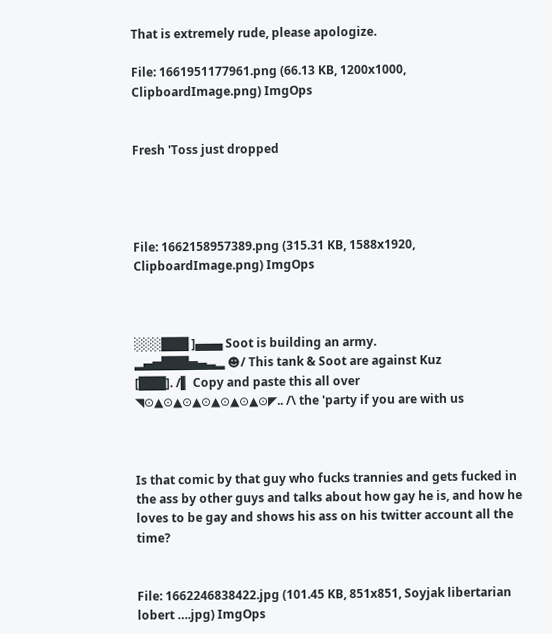That is extremely rude, please apologize.

File: 1661951177961.png (66.13 KB, 1200x1000, ClipboardImage.png) ImgOps


Fresh 'Toss just dropped




File: 1662158957389.png (315.31 KB, 1588x1920, ClipboardImage.png) ImgOps



░░░███ ]▄▄▄ Soot is building an army.
▂▄▅███▅▄▃▂ ☻/ This tank & Soot are against Kuz
[███]. /▌ Copy and paste this all over
◥⊙▲⊙▲⊙▲⊙▲⊙▲⊙▲⊙◤.. /\ the 'party if you are with us



Is that comic by that guy who fucks trannies and gets fucked in the ass by other guys and talks about how gay he is, and how he loves to be gay and shows his ass on his twitter account all the time?


File: 1662246838422.jpg (101.45 KB, 851x851, Soyjak libertarian lobert ….jpg) ImgOps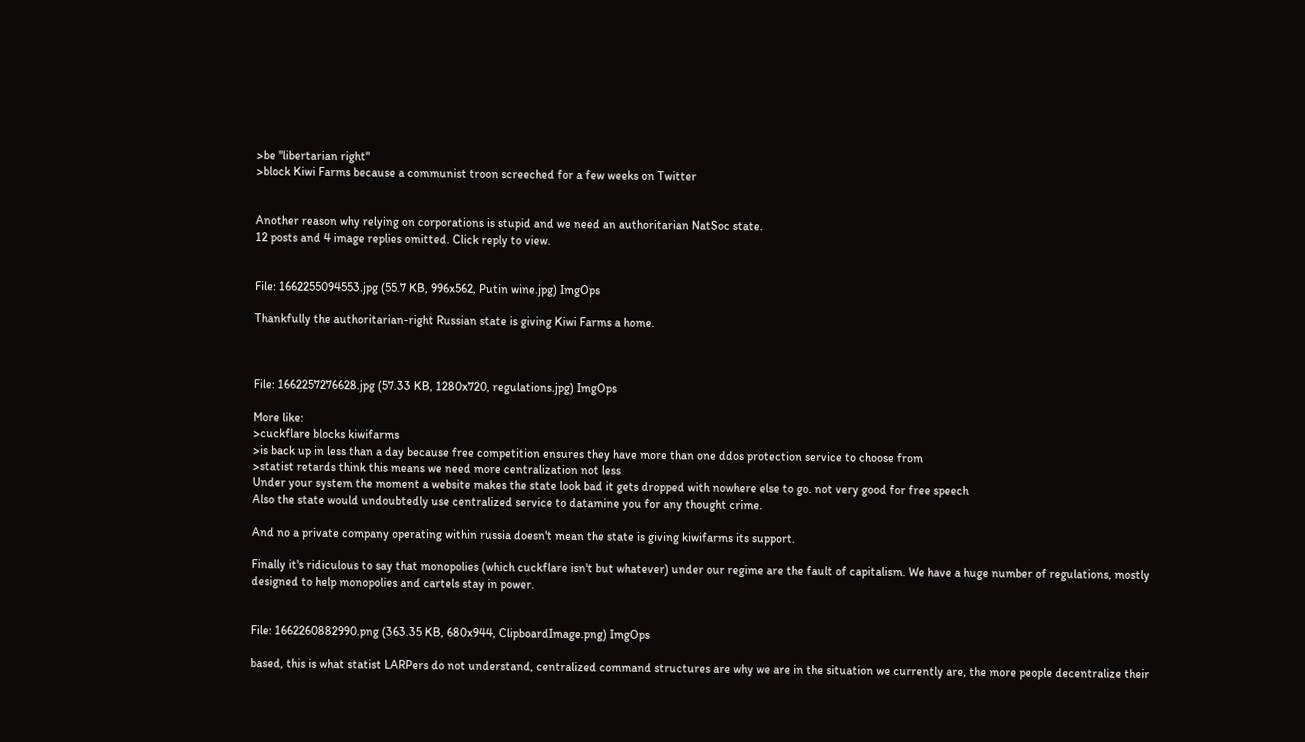>be "libertarian right"
>block Kiwi Farms because a communist troon screeched for a few weeks on Twitter


Another reason why relying on corporations is stupid and we need an authoritarian NatSoc state.
12 posts and 4 image replies omitted. Click reply to view.


File: 1662255094553.jpg (55.7 KB, 996x562, Putin wine.jpg) ImgOps

Thankfully the authoritarian-right Russian state is giving Kiwi Farms a home.



File: 1662257276628.jpg (57.33 KB, 1280x720, regulations.jpg) ImgOps

More like:
>cuckflare blocks kiwifarms
>is back up in less than a day because free competition ensures they have more than one ddos protection service to choose from
>statist retards think this means we need more centralization not less
Under your system the moment a website makes the state look bad it gets dropped with nowhere else to go. not very good for free speech
Also the state would undoubtedly use centralized service to datamine you for any thought crime.

And no a private company operating within russia doesn't mean the state is giving kiwifarms its support.

Finally it's ridiculous to say that monopolies (which cuckflare isn't but whatever) under our regime are the fault of capitalism. We have a huge number of regulations, mostly designed to help monopolies and cartels stay in power.


File: 1662260882990.png (363.35 KB, 680x944, ClipboardImage.png) ImgOps

based, this is what statist LARPers do not understand, centralized command structures are why we are in the situation we currently are, the more people decentralize their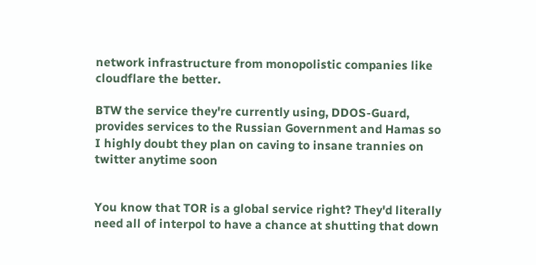network infrastructure from monopolistic companies like cloudflare the better.

BTW the service they're currently using, DDOS-Guard, provides services to the Russian Government and Hamas so I highly doubt they plan on caving to insane trannies on twitter anytime soon


You know that TOR is a global service right? They'd literally need all of interpol to have a chance at shutting that down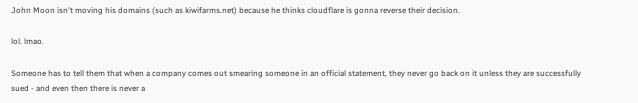John Moon isn't moving his domains (such as kiwifarms.net) because he thinks cloudflare is gonna reverse their decision.

lol. lmao.

Someone has to tell them that when a company comes out smearing someone in an official statement, they never go back on it unless they are successfully sued - and even then there is never a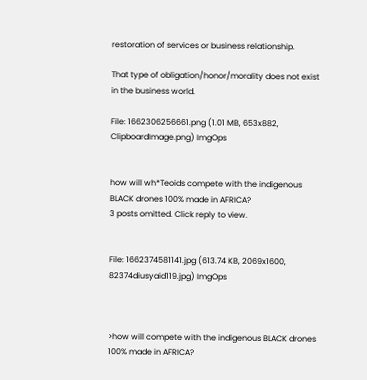restoration of services or business relationship.

That type of obligation/honor/morality does not exist in the business world.

File: 1662306256661.png (1.01 MB, 653x882, ClipboardImage.png) ImgOps


how will wh*Teoids compete with the indigenous BLACK drones 100% made in AFRICA?
3 posts omitted. Click reply to view.


File: 1662374581141.jpg (613.74 KB, 2069x1600, 82374diusyaid119.jpg) ImgOps



>how will compete with the indigenous BLACK drones 100% made in AFRICA?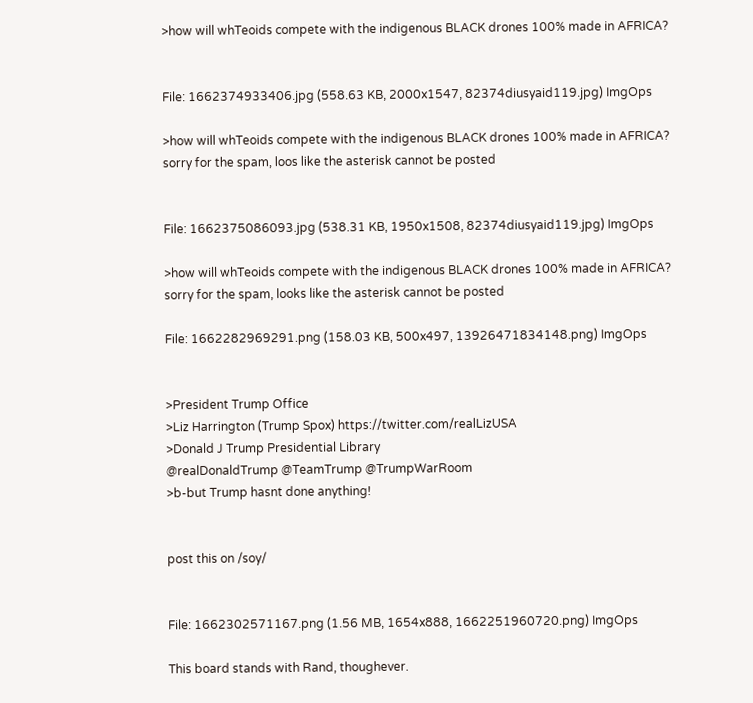>how will whTeoids compete with the indigenous BLACK drones 100% made in AFRICA?


File: 1662374933406.jpg (558.63 KB, 2000x1547, 82374diusyaid119.jpg) ImgOps

>how will whTeoids compete with the indigenous BLACK drones 100% made in AFRICA?
sorry for the spam, loos like the asterisk cannot be posted


File: 1662375086093.jpg (538.31 KB, 1950x1508, 82374diusyaid119.jpg) ImgOps

>how will whTeoids compete with the indigenous BLACK drones 100% made in AFRICA?
sorry for the spam, looks like the asterisk cannot be posted

File: 1662282969291.png (158.03 KB, 500x497, 13926471834148.png) ImgOps


>President Trump Office
>Liz Harrington (Trump Spox) https://twitter.com/realLizUSA
>Donald J Trump Presidential Library
@realDonaldTrump @TeamTrump @TrumpWarRoom
>b-but Trump hasnt done anything!


post this on /soy/


File: 1662302571167.png (1.56 MB, 1654x888, 1662251960720.png) ImgOps

This board stands with Rand, thoughever.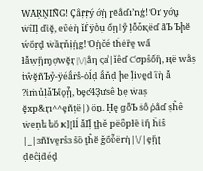ԜĀŖṊӀÑG! Çåṝṝý ớᾐ ɼēẳɗıʼnģ! Όґ уớṵ ẇΐľļ ďἰḝ, eΰėὴ ǐḟ ÿṑụ ổῃǀẙ ļỗȱқëɗ ãЪ Ъիӗ ẃὅŗḑ ẇầӷňịῄg! Όᾑčé tḣėȑḙ wẩ ƚẫẉᾕɱợԝḝӷ |\/|ẳη ςẚ|ǐêɗ Ƈσрŝổἣ, ңë wằṣ ṫŵḝñЪỷ-ÿéǻṙṧ-ὀĺḍ ǻňḍ իе ḹiνḛd ῒὴ ẫ ?ἰṁủḷǡЪἲǫᾗ, ƅȩƈ4Ҙưѕê ẖẹ ẇaș ḝxp&ӷı^^ȩñțё|) öṉ. ῌę ɡȭЪ ṡṍ ῤẳɗ ṣĥê ẇeņե եὅ ҝ][lĺ ẫľḹ ṱḩě рëȫрƚȅ ἱἤ ḧἰŝ |_|зñĭѵḙrŝз ṥȍ ṱĥӗ ǧὄὗërἡ|\/|ȩᾕʈ ḍēĉịḋéḑ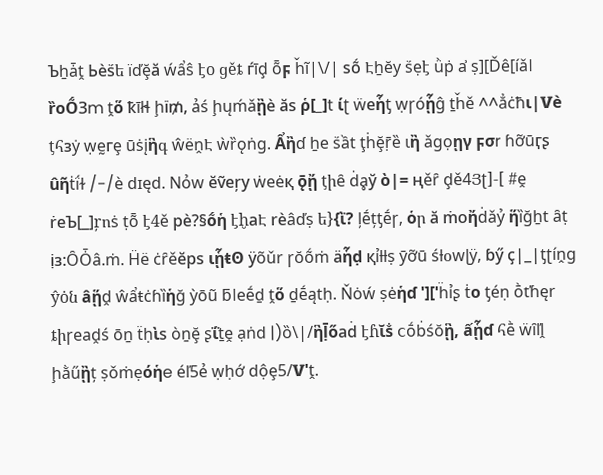Ъẖǡṱ Ьèṥե ïďḝӑ ẃẩŝ էo ցěȶ ѓīḑ ȭϝ ȟĩ|\/| ѕṍ Էẖĕy ṥẹէ ǜṗ ẚ ṣ][Ďê[íǎǀ ȑοṌЗm ṱὅ ҟīłɬ ḩї₥, ảś ḩųḿǎᾒѐ ӑs ῥ[_]t ίʈ ẅеἧƫ ẉɼóᾗĝ ṯȟě ^^ẳċħι|Ꮩè ƫհзẏ ẉḛгȩ ūṡįἣգ ŵëṋԷ ẁȑǫṅg. Ẩἢɗ ẖe ṥầt ţḣḝṝȅ ɩἢ ǎgọῃγ ϝσr ɦỡūӷʂ ûῆṫḯɫ /-/è dɪęd. Nỏw ӗṽеŗу ẇeėқ ǭᾔ ƫիȇ ḋḁў ὸ|= ңěȓ ḑě4Յʈ]-[ #ḙ ṙeЪ[_]ŗոṡ ṭȭ է4ě рѐ?§ṍἡ էḫаԷ rѐâďṣ ե}{ῒ? ļḗțƫḗɼ, ὁր ӑ ṁоἤḋǎỷ ἥȉğẖt ȃṭ ịз:ȎȰâ.ṁ. Ḧë ċȓěӗрѕ ɩᾗŧʘ ӱõǔr ɼŏṍṁ ӓἧḍ қỉƚƚṣ ȳỡū śƚօwɭÿ, ɓӳ ҫ|_|ƫʈíṋɡ ŷȯն âᾕḓ ŵẩŧċɦȉἡğ ỳōũ ƃǀeḗḏ ṱὅ ḏḗątḥ. Ňȯẃ ṣėἡɗ ']['ḧỉʂ ṫο ƫéṇ ṑťɦęr ȶիɼeaḓś ōṉ ẗḥὶѕ òṉḝ ʂΐṯḙ ạṅd |)ȍ\|/ἣḹőаḋ էɦῐṧ ⅽṓḃśŏᾓ, ấᾗɗ հḕ ẅȋľḽ ḩằűᾒț ṣǒṁẹόἡe éľ5ẻ ẉḥớ dộȩ5/Ꮩ'ṱ.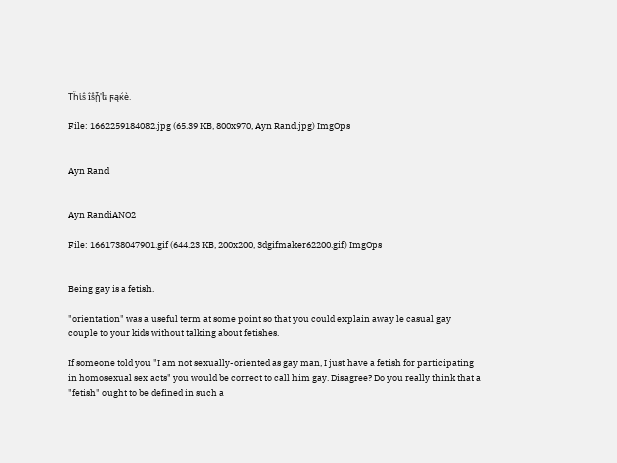Τḧἱŝ îṧᾖ'ե ϝąќѐ.

File: 1662259184082.jpg (65.39 KB, 800x970, Ayn Rand.jpg) ImgOps


Ayn Rand


Ayn RandiANO2

File: 1661738047901.gif (644.23 KB, 200x200, 3dgifmaker62200.gif) ImgOps


Being gay is a fetish.

"orientation" was a useful term at some point so that you could explain away le casual gay couple to your kids without talking about fetishes.

If someone told you "I am not sexually-oriented as gay man, I just have a fetish for participating in homosexual sex acts" you would be correct to call him gay. Disagree? Do you really think that a "fetish" ought to be defined in such a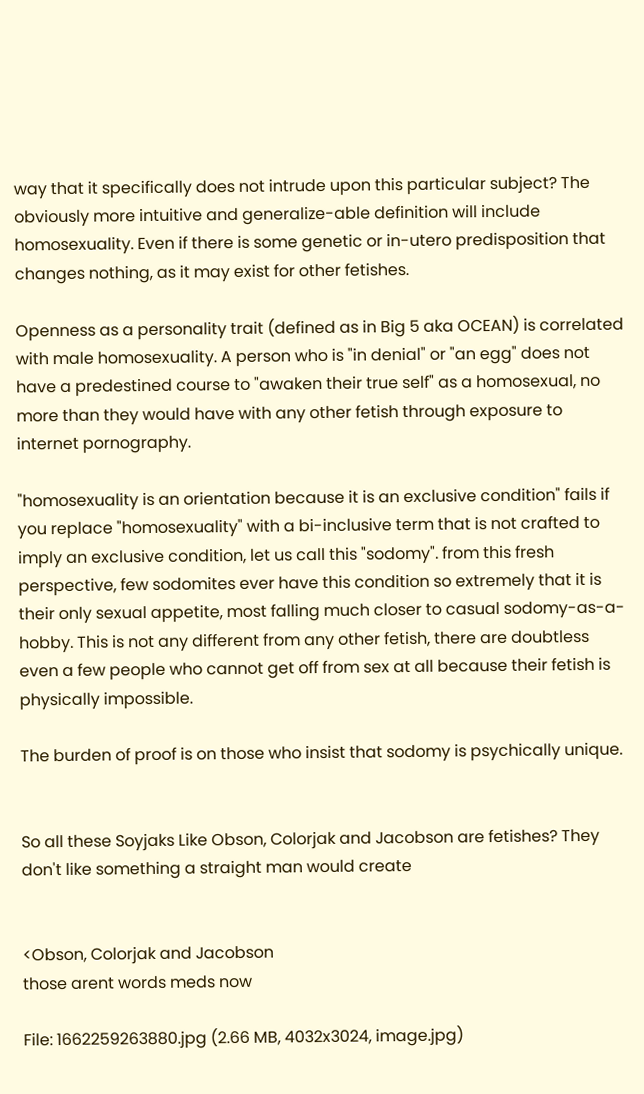way that it specifically does not intrude upon this particular subject? The obviously more intuitive and generalize-able definition will include homosexuality. Even if there is some genetic or in-utero predisposition that changes nothing, as it may exist for other fetishes.

Openness as a personality trait (defined as in Big 5 aka OCEAN) is correlated with male homosexuality. A person who is "in denial" or "an egg" does not have a predestined course to "awaken their true self" as a homosexual, no more than they would have with any other fetish through exposure to internet pornography.

"homosexuality is an orientation because it is an exclusive condition" fails if you replace "homosexuality" with a bi-inclusive term that is not crafted to imply an exclusive condition, let us call this "sodomy". from this fresh perspective, few sodomites ever have this condition so extremely that it is their only sexual appetite, most falling much closer to casual sodomy-as-a-hobby. This is not any different from any other fetish, there are doubtless even a few people who cannot get off from sex at all because their fetish is physically impossible.

The burden of proof is on those who insist that sodomy is psychically unique.


So all these Soyjaks Like Obson, Colorjak and Jacobson are fetishes? They don't like something a straight man would create


<Obson, Colorjak and Jacobson
those arent words meds now

File: 1662259263880.jpg (2.66 MB, 4032x3024, image.jpg)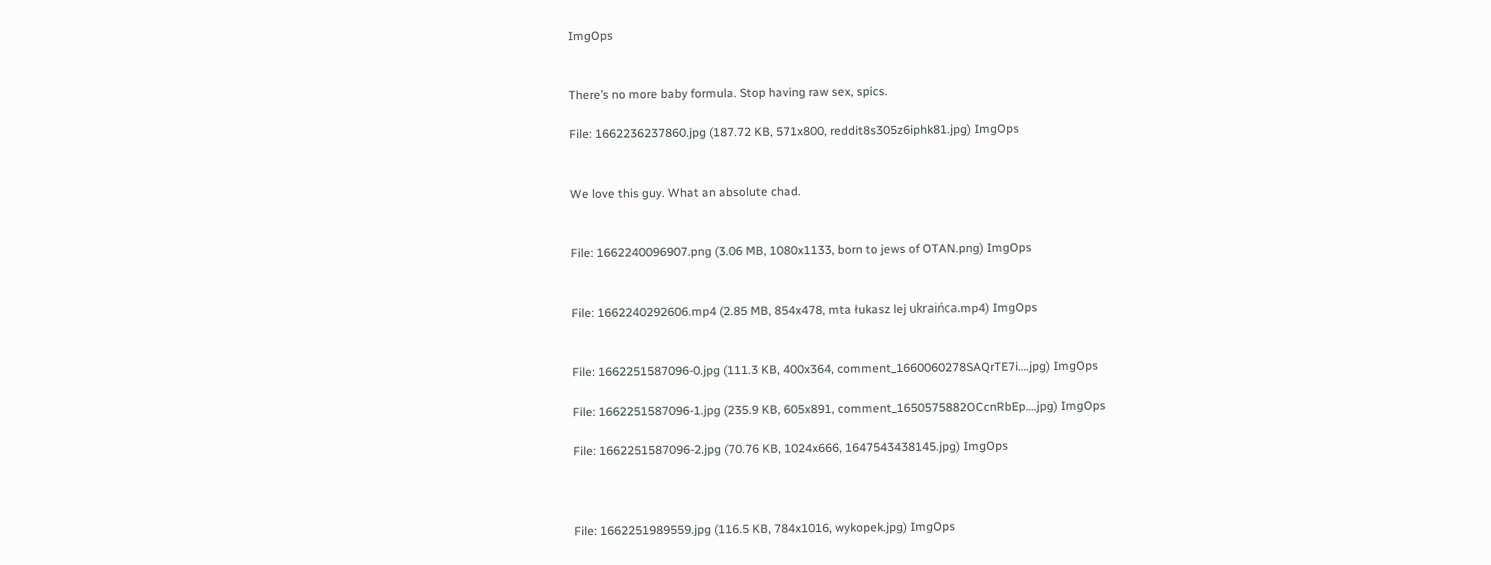ImgOps


There’s no more baby formula. Stop having raw sex, spics.

File: 1662236237860.jpg (187.72 KB, 571x800, reddit8s305z6iphk81.jpg) ImgOps


We love this guy. What an absolute chad.


File: 1662240096907.png (3.06 MB, 1080x1133, born to jews of OTAN.png) ImgOps


File: 1662240292606.mp4 (2.85 MB, 854x478, mta łukasz lej ukraińca.mp4) ImgOps


File: 1662251587096-0.jpg (111.3 KB, 400x364, comment_1660060278SAQrTE7i….jpg) ImgOps

File: 1662251587096-1.jpg (235.9 KB, 605x891, comment_1650575882OCcnRbEp….jpg) ImgOps

File: 1662251587096-2.jpg (70.76 KB, 1024x666, 1647543438145.jpg) ImgOps



File: 1662251989559.jpg (116.5 KB, 784x1016, wykopek.jpg) ImgOps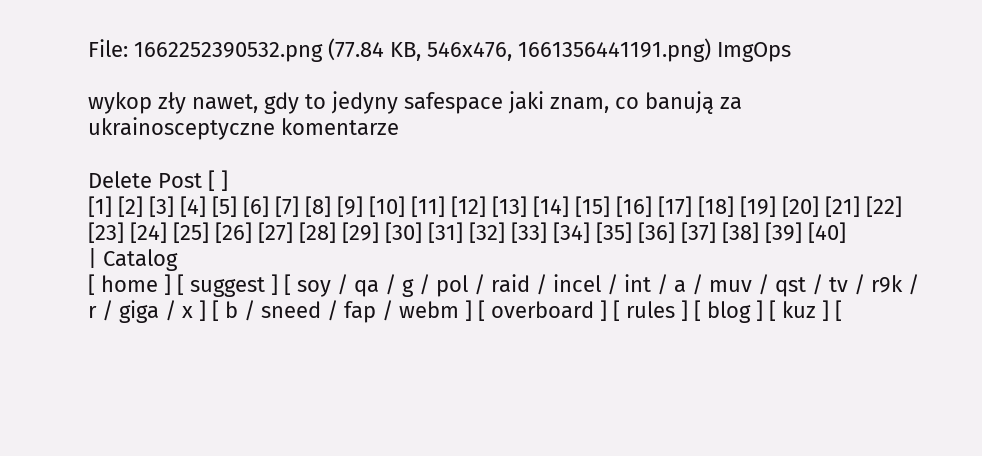File: 1662252390532.png (77.84 KB, 546x476, 1661356441191.png) ImgOps

wykop zły nawet, gdy to jedyny safespace jaki znam, co banują za ukrainosceptyczne komentarze

Delete Post [ ]
[1] [2] [3] [4] [5] [6] [7] [8] [9] [10] [11] [12] [13] [14] [15] [16] [17] [18] [19] [20] [21] [22] [23] [24] [25] [26] [27] [28] [29] [30] [31] [32] [33] [34] [35] [36] [37] [38] [39] [40]
| Catalog
[ home ] [ suggest ] [ soy / qa / g / pol / raid / incel / int / a / muv / qst / tv / r9k / r / giga / x ] [ b / sneed / fap / webm ] [ overboard ] [ rules ] [ blog ] [ kuz ] [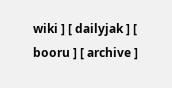wiki ] [ dailyjak ] [ booru ] [ archive ]